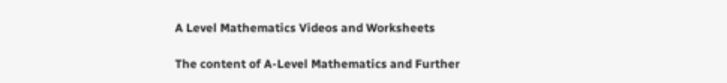A Level Mathematics Videos and Worksheets

The content of A-Level Mathematics and Further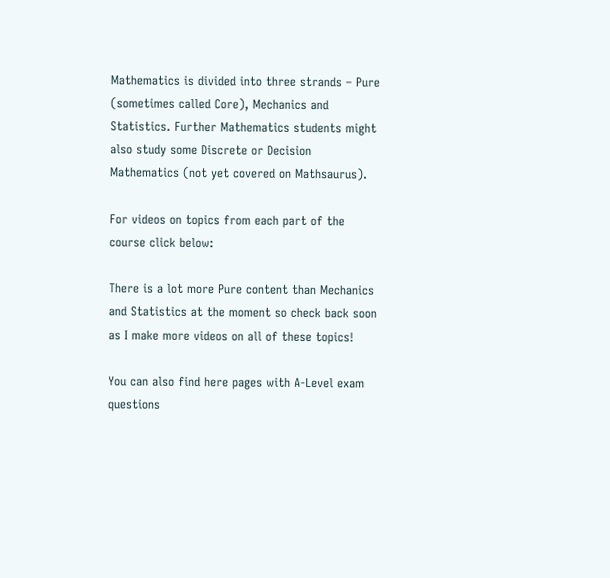Mathematics is divided into three strands – Pure (sometimes called Core), Mechanics and Statistics. Further Mathematics students might also study some Discrete or Decision Mathematics (not yet covered on Mathsaurus).

For videos on topics from each part of the course click below:

There is a lot more Pure content than Mechanics and Statistics at the moment so check back soon as I make more videos on all of these topics!

You can also find here pages with A-Level exam questions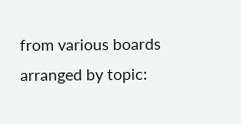from various boards arranged by topic: